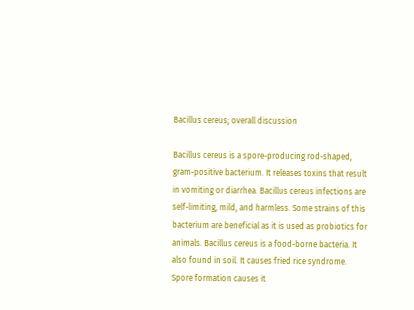Bacillus cereus; overall discussion

Bacillus cereus is a spore-producing rod-shaped, gram-positive bacterium. It releases toxins that result in vomiting or diarrhea. Bacillus cereus infections are self-limiting, mild, and harmless. Some strains of this bacterium are beneficial as it is used as probiotics for animals. Bacillus cereus is a food-borne bacteria. It also found in soil. It causes fried rice syndrome. Spore formation causes it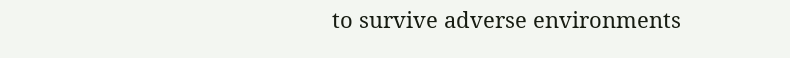to survive adverse environments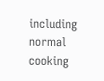including normal cooking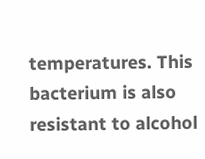temperatures. This bacterium is also resistant to alcohol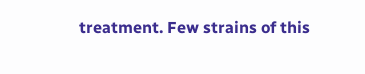treatment. Few strains of this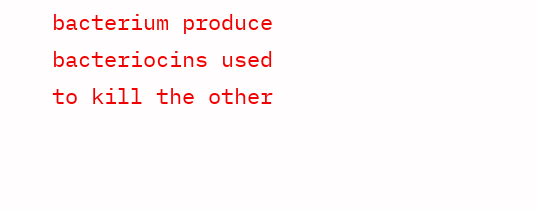bacterium produce bacteriocins used to kill the other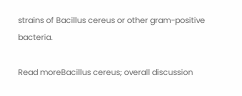strains of Bacillus cereus or other gram-positive bacteria.

Read moreBacillus cereus; overall discussion